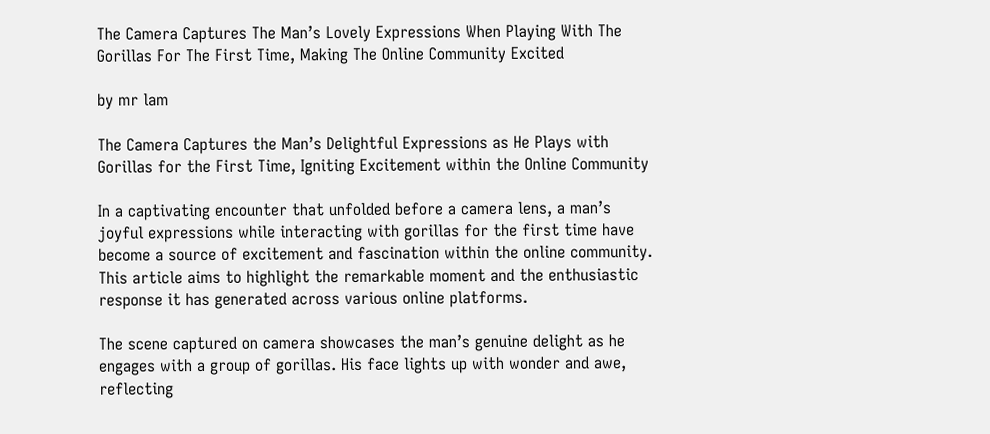The Camera Captures The Man’s Lovely Expressions When Playing With The Gorillas For The First Time, Making The Online Community Excited

by mr lam

The Camera Captures the Man’s Delightful Expressions as He Plays with Gorillas for the First Time, Igniting Excitement within the Online Community

In a captivating encounter that unfolded before a camera lens, a man’s joyful expressions while interacting with gorillas for the first time have become a source of excitement and fascination within the online community. This article aims to highlight the remarkable moment and the enthusiastic response it has generated across various online platforms.

The scene captured on camera showcases the man’s genuine delight as he engages with a group of gorillas. His face lights up with wonder and awe, reflecting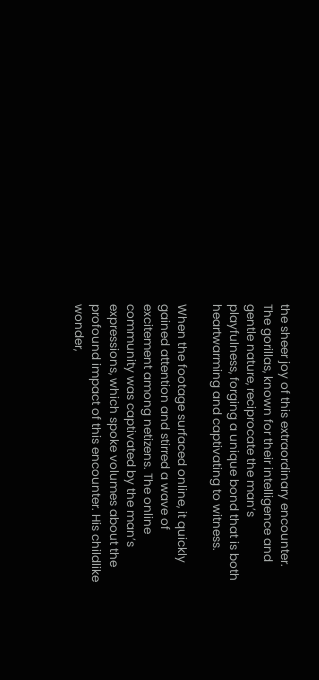the sheer joy of this extraordinary encounter. The gorillas, known for their intelligence and gentle nature, reciprocate the man’s playfulness, forging a unique bond that is both heartwarming and captivating to witness.

When the footage surfaced online, it quickly gained attention and stirred a wave of excitement among netizens. The online community was captivated by the man’s expressions, which spoke volumes about the profound impact of this encounter. His childlike wonder,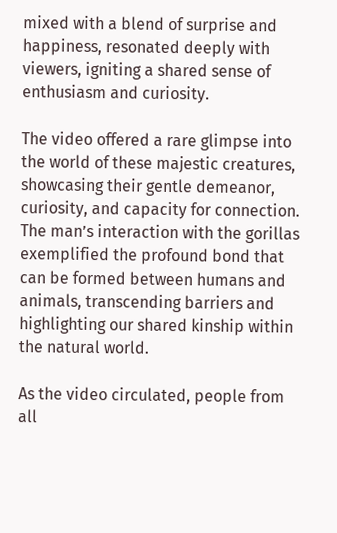mixed with a blend of surprise and happiness, resonated deeply with viewers, igniting a shared sense of enthusiasm and curiosity.

The video offered a rare glimpse into the world of these majestic creatures, showcasing their gentle demeanor, curiosity, and capacity for connection. The man’s interaction with the gorillas exemplified the profound bond that can be formed between humans and animals, transcending barriers and highlighting our shared kinship within the natural world.

As the video circulated, people from all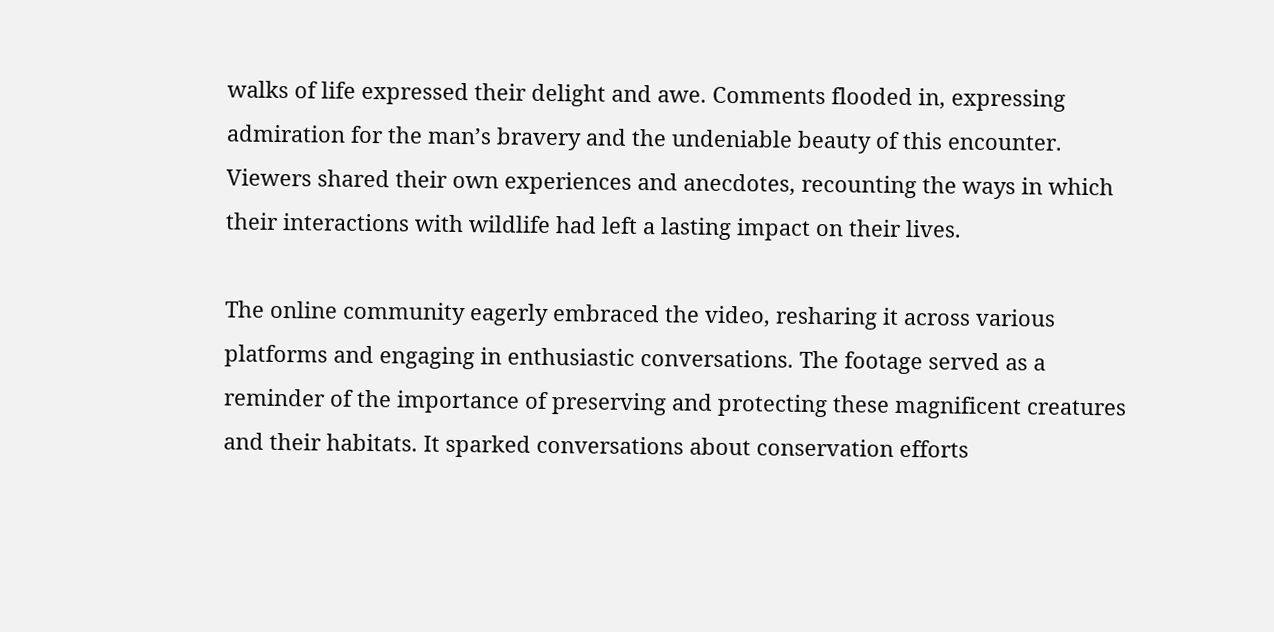walks of life expressed their delight and awe. Comments flooded in, expressing admiration for the man’s bravery and the undeniable beauty of this encounter. Viewers shared their own experiences and anecdotes, recounting the ways in which their interactions with wildlife had left a lasting impact on their lives.

The online community eagerly embraced the video, resharing it across various platforms and engaging in enthusiastic conversations. The footage served as a reminder of the importance of preserving and protecting these magnificent creatures and their habitats. It sparked conversations about conservation efforts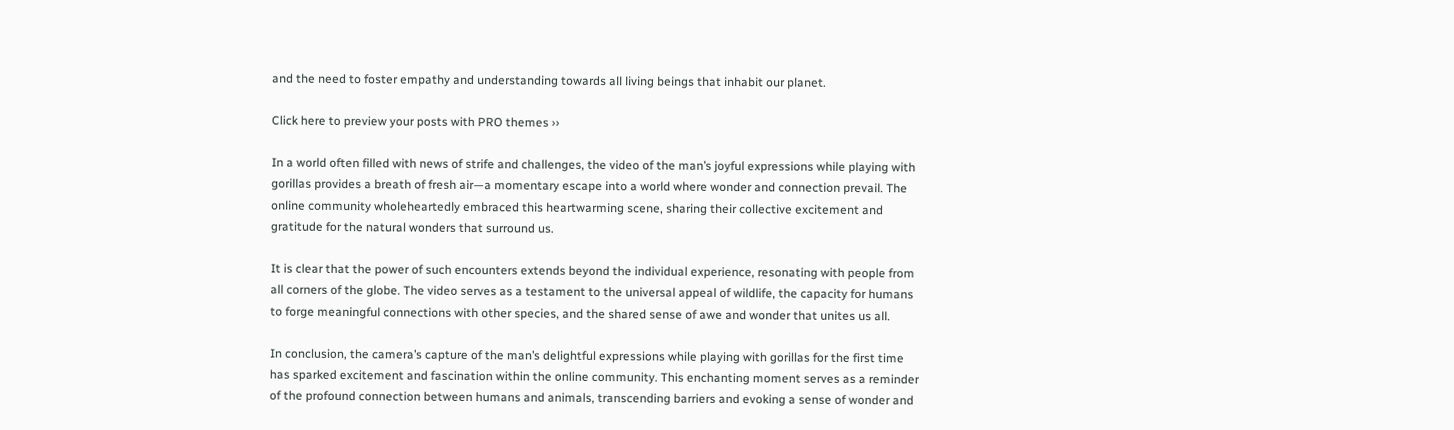and the need to foster empathy and understanding towards all living beings that inhabit our planet.

Click here to preview your posts with PRO themes ››

In a world often filled with news of strife and challenges, the video of the man’s joyful expressions while playing with gorillas provides a breath of fresh air—a momentary escape into a world where wonder and connection prevail. The online community wholeheartedly embraced this heartwarming scene, sharing their collective excitement and gratitude for the natural wonders that surround us.

It is clear that the power of such encounters extends beyond the individual experience, resonating with people from all corners of the globe. The video serves as a testament to the universal appeal of wildlife, the capacity for humans to forge meaningful connections with other species, and the shared sense of awe and wonder that unites us all.

In conclusion, the camera’s capture of the man’s delightful expressions while playing with gorillas for the first time has sparked excitement and fascination within the online community. This enchanting moment serves as a reminder of the profound connection between humans and animals, transcending barriers and evoking a sense of wonder and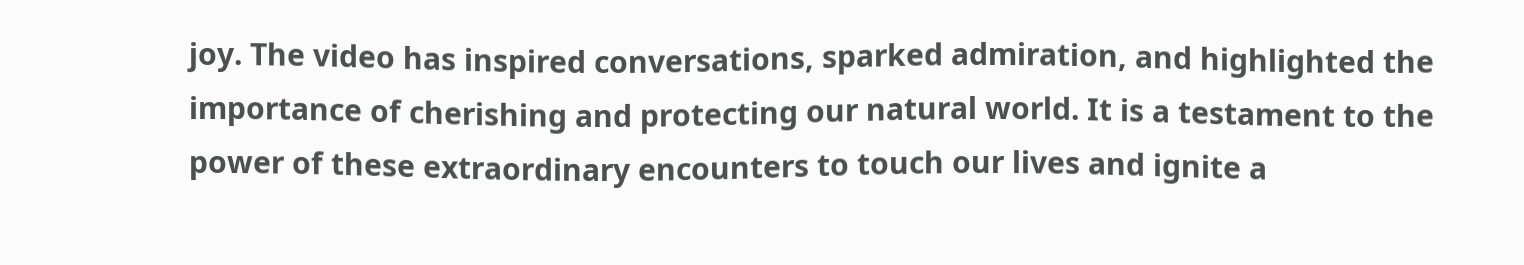joy. The video has inspired conversations, sparked admiration, and highlighted the importance of cherishing and protecting our natural world. It is a testament to the power of these extraordinary encounters to touch our lives and ignite a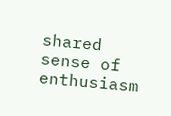shared sense of enthusiasm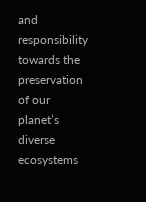and responsibility towards the preservation of our planet’s diverse ecosystems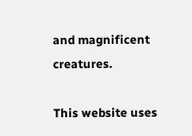and magnificent creatures.

This website uses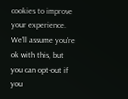cookies to improve your experience. We'll assume you're ok with this, but you can opt-out if you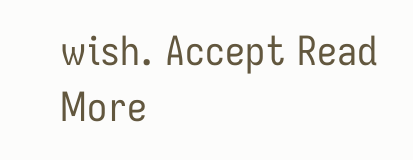wish. Accept Read More